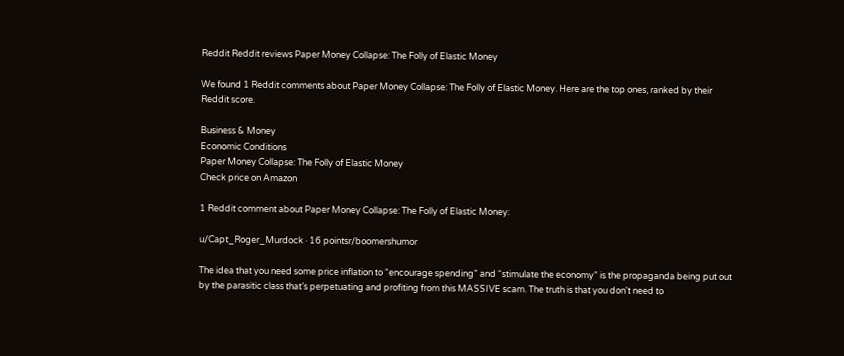Reddit Reddit reviews Paper Money Collapse: The Folly of Elastic Money

We found 1 Reddit comments about Paper Money Collapse: The Folly of Elastic Money. Here are the top ones, ranked by their Reddit score.

Business & Money
Economic Conditions
Paper Money Collapse: The Folly of Elastic Money
Check price on Amazon

1 Reddit comment about Paper Money Collapse: The Folly of Elastic Money:

u/Capt_Roger_Murdock · 16 pointsr/boomershumor

The idea that you need some price inflation to “encourage spending” and “stimulate the economy” is the propaganda being put out by the parasitic class that’s perpetuating and profiting from this MASSIVE scam. The truth is that you don't need to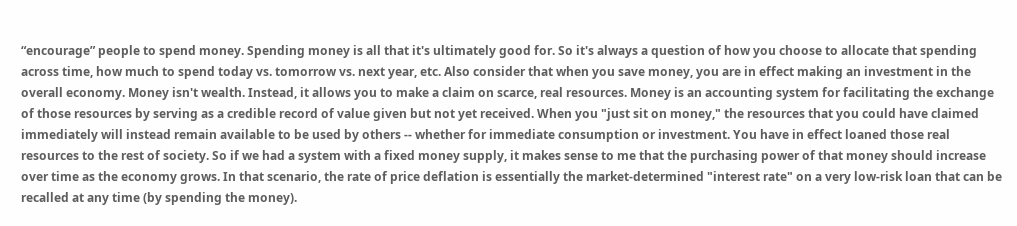“encourage” people to spend money. Spending money is all that it's ultimately good for. So it's always a question of how you choose to allocate that spending across time, how much to spend today vs. tomorrow vs. next year, etc. Also consider that when you save money, you are in effect making an investment in the overall economy. Money isn't wealth. Instead, it allows you to make a claim on scarce, real resources. Money is an accounting system for facilitating the exchange of those resources by serving as a credible record of value given but not yet received. When you "just sit on money," the resources that you could have claimed immediately will instead remain available to be used by others -- whether for immediate consumption or investment. You have in effect loaned those real resources to the rest of society. So if we had a system with a fixed money supply, it makes sense to me that the purchasing power of that money should increase over time as the economy grows. In that scenario, the rate of price deflation is essentially the market-determined "interest rate" on a very low-risk loan that can be recalled at any time (by spending the money).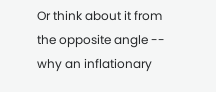Or think about it from the opposite angle -- why an inflationary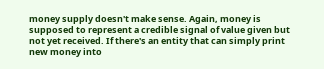money supply doesn't make sense. Again, money is supposed to represent a credible signal of value given but not yet received. If there's an entity that can simply print new money into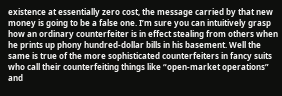existence at essentially zero cost, the message carried by that new money is going to be a false one. I’m sure you can intuitively grasp how an ordinary counterfeiter is in effect stealing from others when he prints up phony hundred-dollar bills in his basement. Well the same is true of the more sophisticated counterfeiters in fancy suits who call their counterfeiting things like “open-market operations” and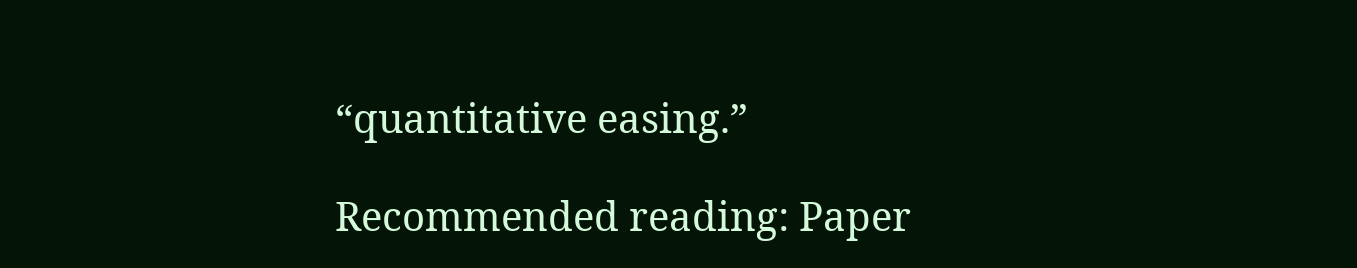“quantitative easing.”

Recommended reading: Paper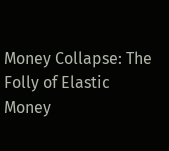Money Collapse: The Folly of Elastic Money